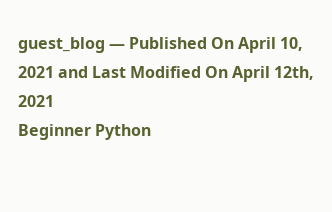guest_blog — Published On April 10, 2021 and Last Modified On April 12th, 2021
Beginner Python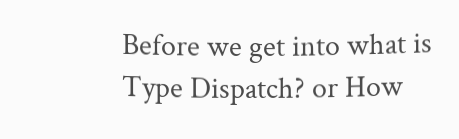Before we get into what is Type Dispatch? or How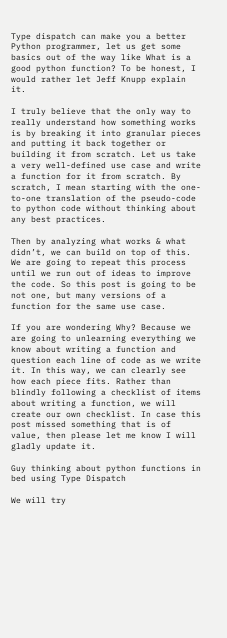Type dispatch can make you a better Python programmer, let us get some basics out of the way like What is a good python function? To be honest, I would rather let Jeff Knupp explain it.

I truly believe that the only way to really understand how something works is by breaking it into granular pieces and putting it back together or building it from scratch. Let us take a very well-defined use case and write a function for it from scratch. By scratch, I mean starting with the one-to-one translation of the pseudo-code to python code without thinking about any best practices.

Then by analyzing what works & what didn’t, we can build on top of this. We are going to repeat this process until we run out of ideas to improve the code. So this post is going to be not one, but many versions of a function for the same use case.

If you are wondering Why? Because we are going to unlearning everything we know about writing a function and question each line of code as we write it. In this way, we can clearly see how each piece fits. Rather than blindly following a checklist of items about writing a function, we will create our own checklist. In case this post missed something that is of value, then please let me know I will gladly update it.

Guy thinking about python functions in bed using Type Dispatch

We will try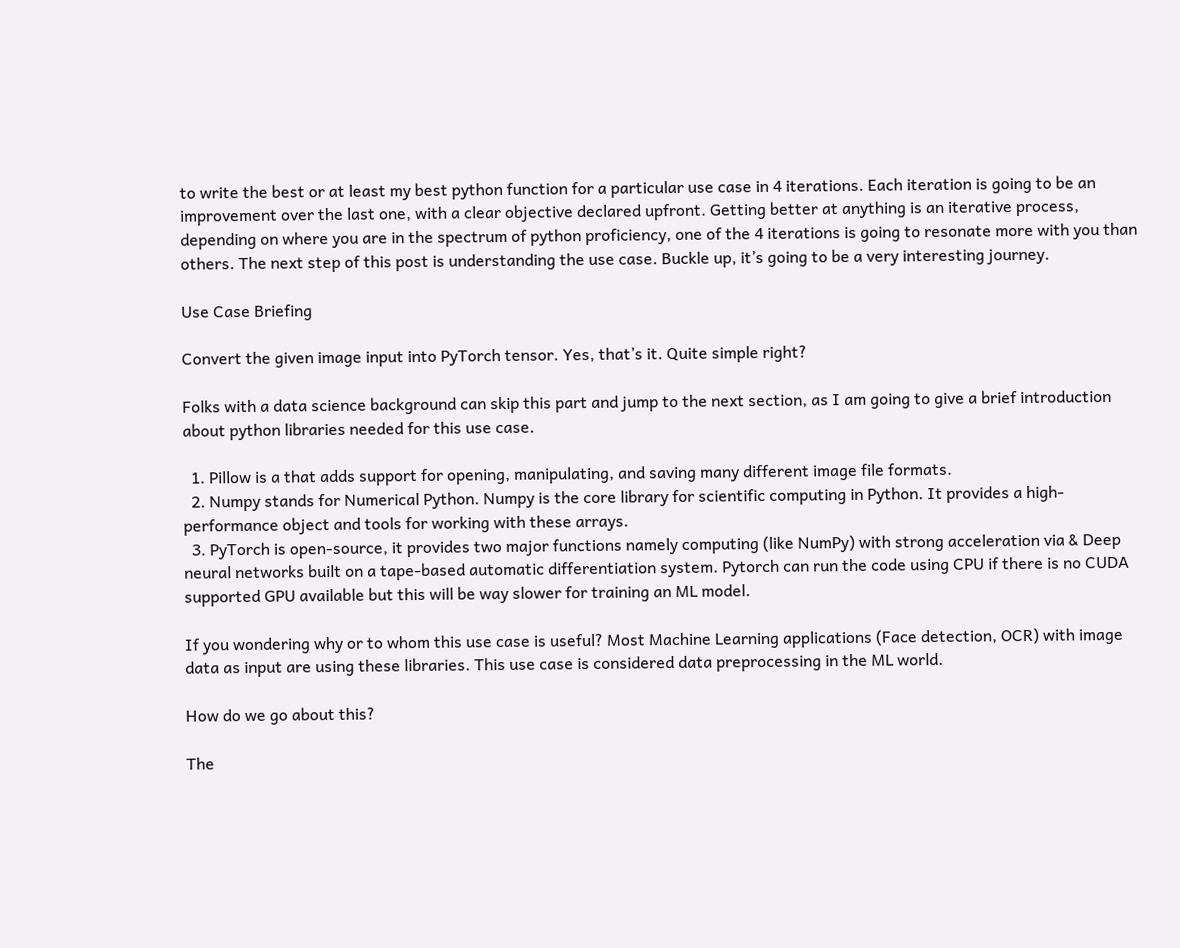to write the best or at least my best python function for a particular use case in 4 iterations. Each iteration is going to be an improvement over the last one, with a clear objective declared upfront. Getting better at anything is an iterative process, depending on where you are in the spectrum of python proficiency, one of the 4 iterations is going to resonate more with you than others. The next step of this post is understanding the use case. Buckle up, it’s going to be a very interesting journey.

Use Case Briefing

Convert the given image input into PyTorch tensor. Yes, that’s it. Quite simple right?

Folks with a data science background can skip this part and jump to the next section, as I am going to give a brief introduction about python libraries needed for this use case.

  1. Pillow is a that adds support for opening, manipulating, and saving many different image file formats.
  2. Numpy stands for Numerical Python. Numpy is the core library for scientific computing in Python. It provides a high-performance object and tools for working with these arrays.
  3. PyTorch is open-source, it provides two major functions namely computing (like NumPy) with strong acceleration via & Deep neural networks built on a tape-based automatic differentiation system. Pytorch can run the code using CPU if there is no CUDA supported GPU available but this will be way slower for training an ML model.

If you wondering why or to whom this use case is useful? Most Machine Learning applications (Face detection, OCR) with image data as input are using these libraries. This use case is considered data preprocessing in the ML world.

How do we go about this?

The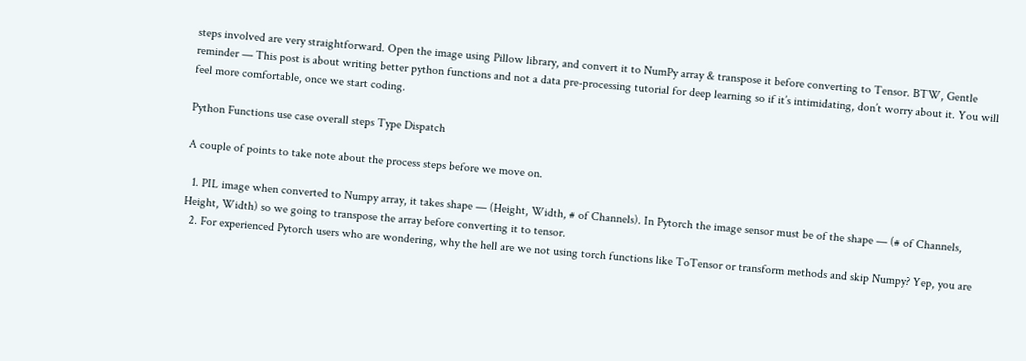steps involved are very straightforward. Open the image using Pillow library, and convert it to NumPy array & transpose it before converting to Tensor. BTW, Gentle reminder — This post is about writing better python functions and not a data pre-processing tutorial for deep learning so if it’s intimidating, don’t worry about it. You will feel more comfortable, once we start coding.

Python Functions use case overall steps Type Dispatch

A couple of points to take note about the process steps before we move on.

  1. PIL image when converted to Numpy array, it takes shape — (Height, Width, # of Channels). In Pytorch the image sensor must be of the shape — (# of Channels, Height, Width) so we going to transpose the array before converting it to tensor.
  2. For experienced Pytorch users who are wondering, why the hell are we not using torch functions like ToTensor or transform methods and skip Numpy? Yep, you are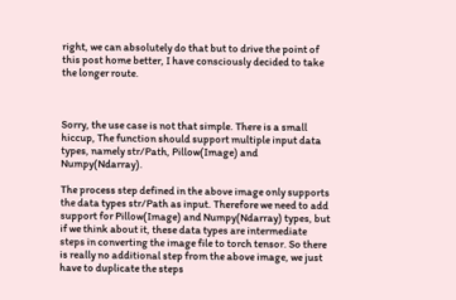right, we can absolutely do that but to drive the point of this post home better, I have consciously decided to take the longer route.



Sorry, the use case is not that simple. There is a small hiccup, The function should support multiple input data types, namely str/Path, Pillow(Image) and Numpy(Ndarray).

The process step defined in the above image only supports the data types str/Path as input. Therefore we need to add support for Pillow(Image) and Numpy(Ndarray) types, but if we think about it, these data types are intermediate steps in converting the image file to torch tensor. So there is really no additional step from the above image, we just have to duplicate the steps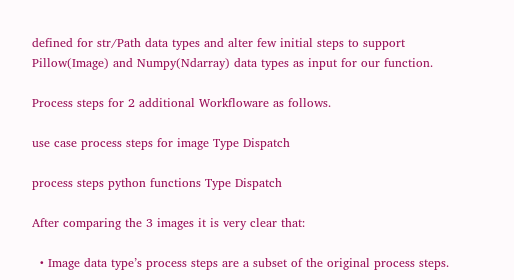defined for str/Path data types and alter few initial steps to support Pillow(Image) and Numpy(Ndarray) data types as input for our function.

Process steps for 2 additional Workfloware as follows.

use case process steps for image Type Dispatch

process steps python functions Type Dispatch

After comparing the 3 images it is very clear that:

  • Image data type’s process steps are a subset of the original process steps.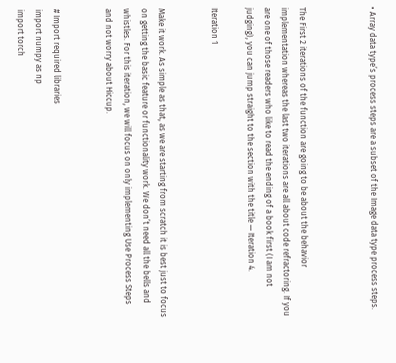• Array data type’s process steps are a subset of the Image data type process steps.



The First 2 iterations of the function are going to be about the behavior implementation whereas the last two iterations are all about code refractoring. If you are one of those readers who like to read the ending of a book first (I am not judging), you can jump straight to the section with the title — Iteration 4.

Iteration 1


Make it work. As simple as that, as we are starting from scratch it is best just to focus on getting the basic feature or functionality work. We don’t need all the bells and whistles. For this iteration, we will focus on only implementing Use Process Steps and not worry about Hiccup.


# Import required libraries
import numpy as np
import torch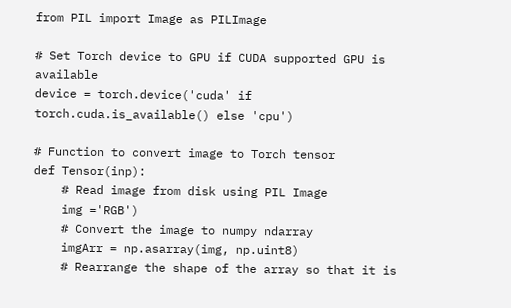from PIL import Image as PILImage

# Set Torch device to GPU if CUDA supported GPU is available
device = torch.device('cuda' if torch.cuda.is_available() else 'cpu')

# Function to convert image to Torch tensor
def Tensor(inp):
    # Read image from disk using PIL Image
    img ='RGB')
    # Convert the image to numpy ndarray
    imgArr = np.asarray(img, np.uint8)
    # Rearrange the shape of the array so that it is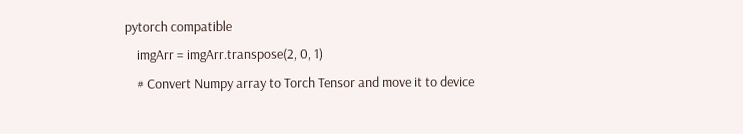pytorch compatible
    imgArr = imgArr.transpose(2, 0, 1)
    # Convert Numpy array to Torch Tensor and move it to device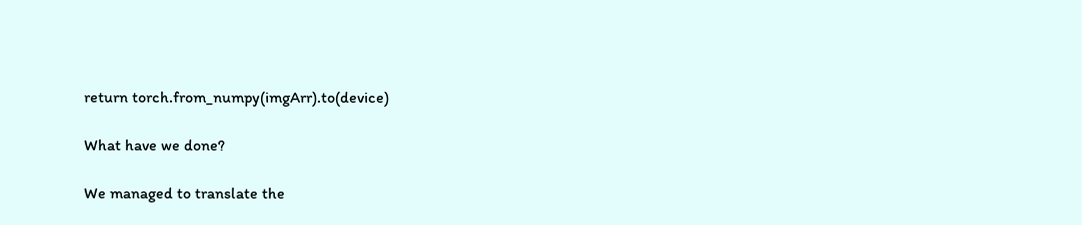return torch.from_numpy(imgArr).to(device)

What have we done?

We managed to translate the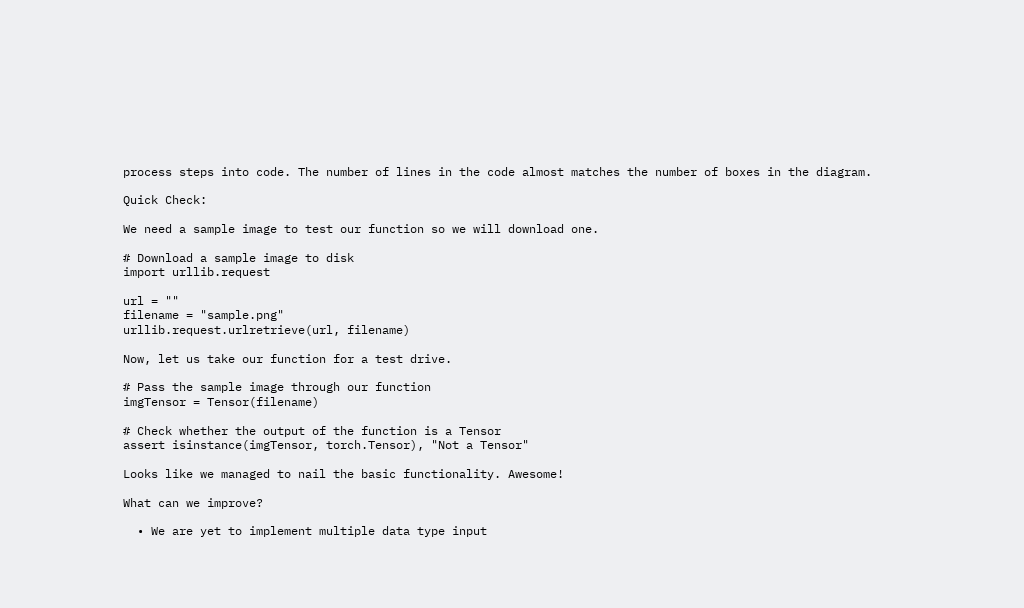process steps into code. The number of lines in the code almost matches the number of boxes in the diagram.

Quick Check:

We need a sample image to test our function so we will download one.

# Download a sample image to disk
import urllib.request

url = ""
filename = "sample.png"
urllib.request.urlretrieve(url, filename)

Now, let us take our function for a test drive.

# Pass the sample image through our function
imgTensor = Tensor(filename)

# Check whether the output of the function is a Tensor
assert isinstance(imgTensor, torch.Tensor), "Not a Tensor"

Looks like we managed to nail the basic functionality. Awesome!

What can we improve?

  • We are yet to implement multiple data type input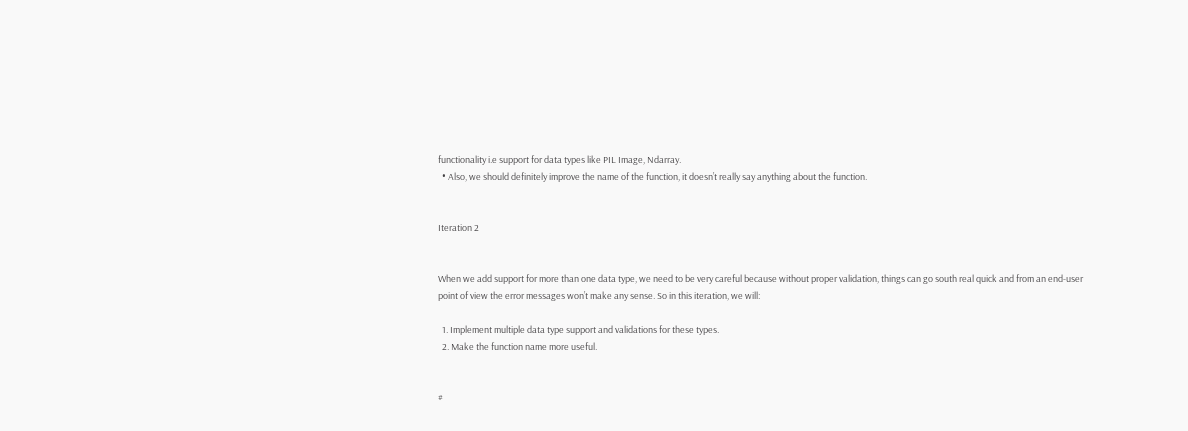functionality i.e support for data types like PIL Image, Ndarray.
  • Also, we should definitely improve the name of the function, it doesn’t really say anything about the function.


Iteration 2


When we add support for more than one data type, we need to be very careful because without proper validation, things can go south real quick and from an end-user point of view the error messages won’t make any sense. So in this iteration, we will:

  1. Implement multiple data type support and validations for these types.
  2. Make the function name more useful.


#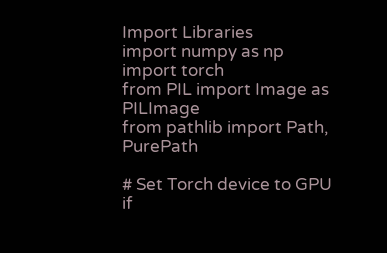Import Libraries
import numpy as np
import torch
from PIL import Image as PILImage
from pathlib import Path, PurePath

# Set Torch device to GPU if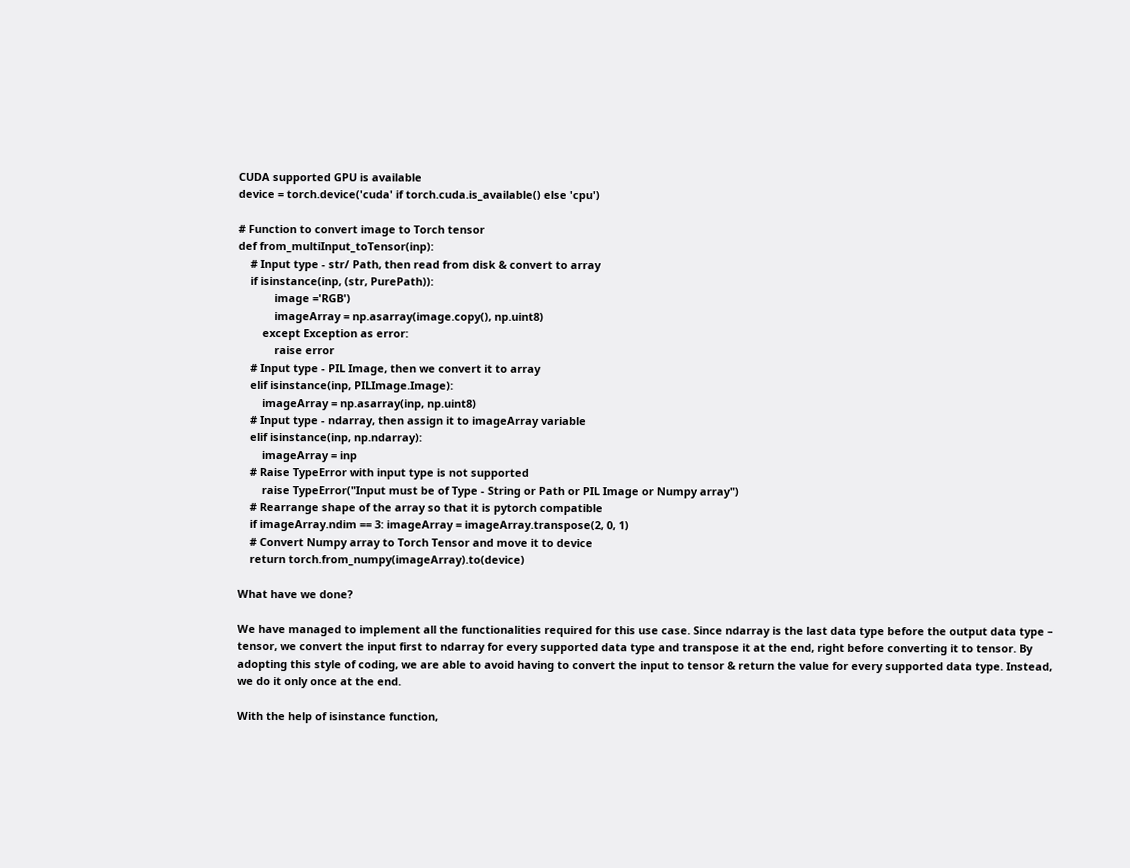CUDA supported GPU is available
device = torch.device('cuda' if torch.cuda.is_available() else 'cpu')

# Function to convert image to Torch tensor
def from_multiInput_toTensor(inp):
    # Input type - str/ Path, then read from disk & convert to array
    if isinstance(inp, (str, PurePath)):
            image ='RGB')
            imageArray = np.asarray(image.copy(), np.uint8)
        except Exception as error:
            raise error
    # Input type - PIL Image, then we convert it to array
    elif isinstance(inp, PILImage.Image):
        imageArray = np.asarray(inp, np.uint8)
    # Input type - ndarray, then assign it to imageArray variable
    elif isinstance(inp, np.ndarray):
        imageArray = inp
    # Raise TypeError with input type is not supported
        raise TypeError("Input must be of Type - String or Path or PIL Image or Numpy array")
    # Rearrange shape of the array so that it is pytorch compatible
    if imageArray.ndim == 3: imageArray = imageArray.transpose(2, 0, 1)
    # Convert Numpy array to Torch Tensor and move it to device
    return torch.from_numpy(imageArray).to(device)

What have we done?

We have managed to implement all the functionalities required for this use case. Since ndarray is the last data type before the output data type – tensor, we convert the input first to ndarray for every supported data type and transpose it at the end, right before converting it to tensor. By adopting this style of coding, we are able to avoid having to convert the input to tensor & return the value for every supported data type. Instead, we do it only once at the end.

With the help of isinstance function,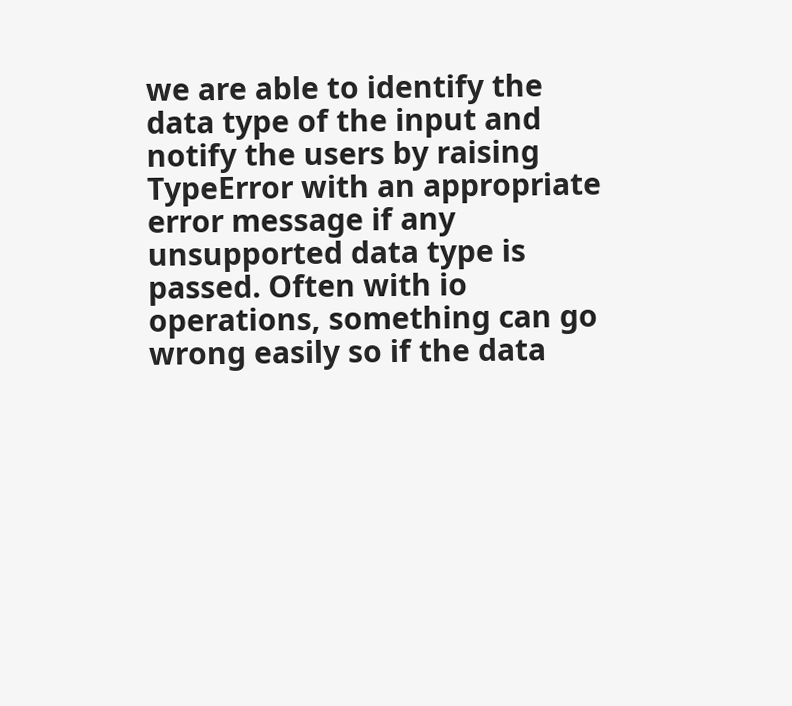we are able to identify the data type of the input and notify the users by raising TypeError with an appropriate error message if any unsupported data type is passed. Often with io operations, something can go wrong easily so if the data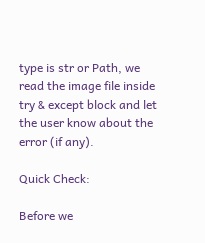type is str or Path, we read the image file inside try & except block and let the user know about the error (if any).

Quick Check:

Before we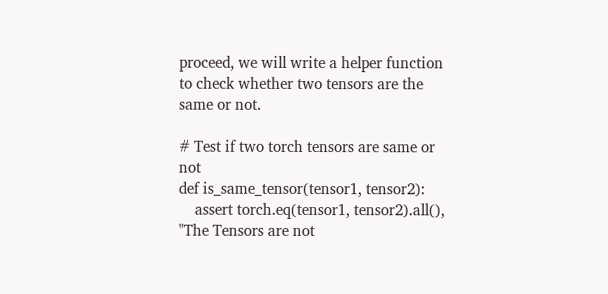proceed, we will write a helper function to check whether two tensors are the same or not.

# Test if two torch tensors are same or not
def is_same_tensor(tensor1, tensor2):
    assert torch.eq(tensor1, tensor2).all(), "The Tensors are not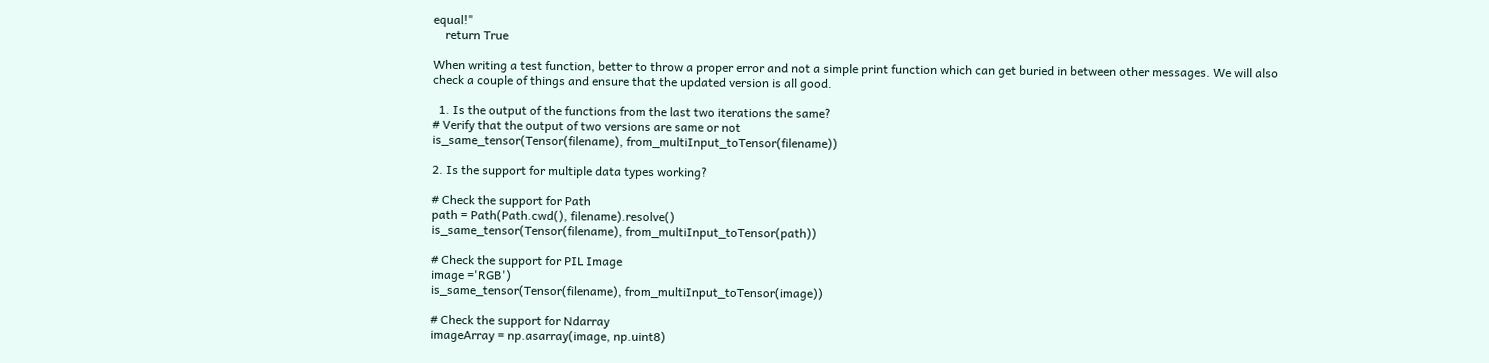equal!"
    return True

When writing a test function, better to throw a proper error and not a simple print function which can get buried in between other messages. We will also check a couple of things and ensure that the updated version is all good.

  1. Is the output of the functions from the last two iterations the same?
# Verify that the output of two versions are same or not
is_same_tensor(Tensor(filename), from_multiInput_toTensor(filename))

2. Is the support for multiple data types working?

# Check the support for Path
path = Path(Path.cwd(), filename).resolve()
is_same_tensor(Tensor(filename), from_multiInput_toTensor(path))

# Check the support for PIL Image
image ='RGB')
is_same_tensor(Tensor(filename), from_multiInput_toTensor(image))

# Check the support for Ndarray
imageArray = np.asarray(image, np.uint8)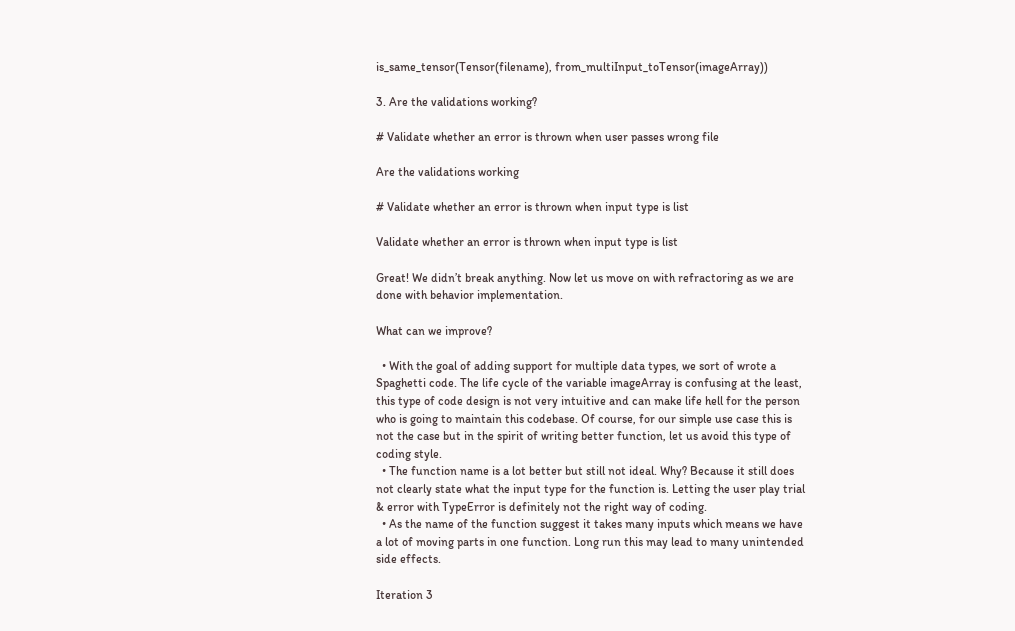is_same_tensor(Tensor(filename), from_multiInput_toTensor(imageArray))

3. Are the validations working?

# Validate whether an error is thrown when user passes wrong file

Are the validations working

# Validate whether an error is thrown when input type is list

Validate whether an error is thrown when input type is list

Great! We didn’t break anything. Now let us move on with refractoring as we are done with behavior implementation.

What can we improve?

  • With the goal of adding support for multiple data types, we sort of wrote a Spaghetti code. The life cycle of the variable imageArray is confusing at the least, this type of code design is not very intuitive and can make life hell for the person who is going to maintain this codebase. Of course, for our simple use case this is not the case but in the spirit of writing better function, let us avoid this type of coding style.
  • The function name is a lot better but still not ideal. Why? Because it still does not clearly state what the input type for the function is. Letting the user play trial & error with TypeError is definitely not the right way of coding.
  • As the name of the function suggest it takes many inputs which means we have a lot of moving parts in one function. Long run this may lead to many unintended side effects.

Iteration 3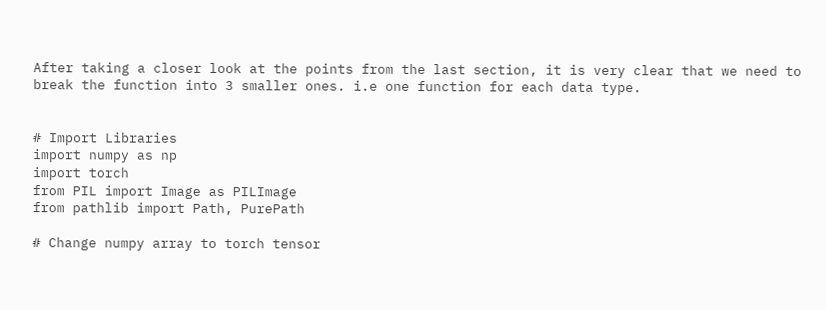After taking a closer look at the points from the last section, it is very clear that we need to break the function into 3 smaller ones. i.e one function for each data type.


# Import Libraries
import numpy as np
import torch
from PIL import Image as PILImage
from pathlib import Path, PurePath

# Change numpy array to torch tensor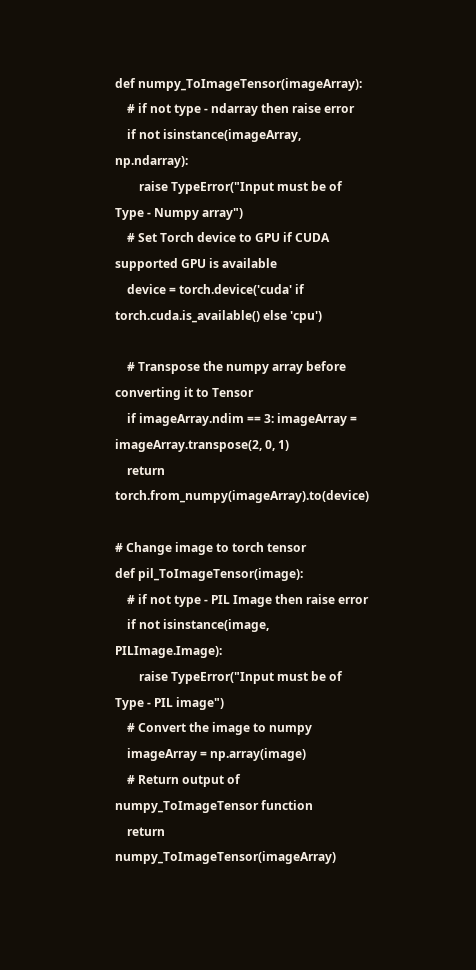def numpy_ToImageTensor(imageArray):
    # if not type - ndarray then raise error
    if not isinstance(imageArray, np.ndarray):
        raise TypeError("Input must be of Type - Numpy array")
    # Set Torch device to GPU if CUDA supported GPU is available
    device = torch.device('cuda' if torch.cuda.is_available() else 'cpu')

    # Transpose the numpy array before converting it to Tensor
    if imageArray.ndim == 3: imageArray = imageArray.transpose(2, 0, 1)
    return torch.from_numpy(imageArray).to(device)

# Change image to torch tensor
def pil_ToImageTensor(image):
    # if not type - PIL Image then raise error
    if not isinstance(image, PILImage.Image):
        raise TypeError("Input must be of Type - PIL image")
    # Convert the image to numpy
    imageArray = np.array(image)
    # Return output of numpy_ToImageTensor function
    return numpy_ToImageTensor(imageArray)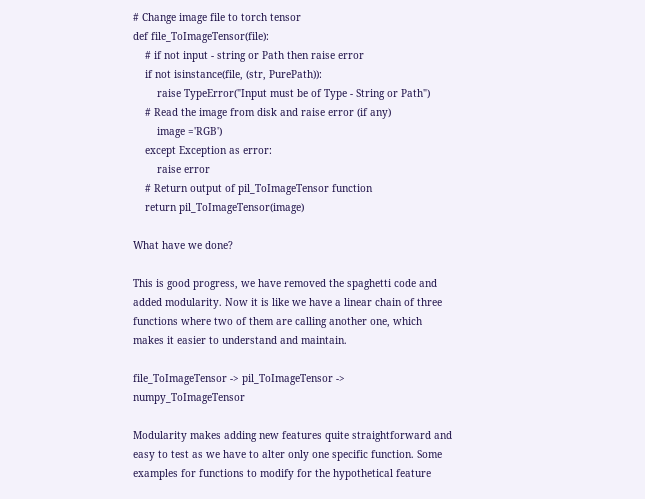# Change image file to torch tensor
def file_ToImageTensor(file):
    # if not input - string or Path then raise error
    if not isinstance(file, (str, PurePath)):
        raise TypeError("Input must be of Type - String or Path")
    # Read the image from disk and raise error (if any)
        image ='RGB')
    except Exception as error:
        raise error
    # Return output of pil_ToImageTensor function
    return pil_ToImageTensor(image)

What have we done?

This is good progress, we have removed the spaghetti code and added modularity. Now it is like we have a linear chain of three functions where two of them are calling another one, which makes it easier to understand and maintain.

file_ToImageTensor -> pil_ToImageTensor -> numpy_ToImageTensor

Modularity makes adding new features quite straightforward and easy to test as we have to alter only one specific function. Some examples for functions to modify for the hypothetical feature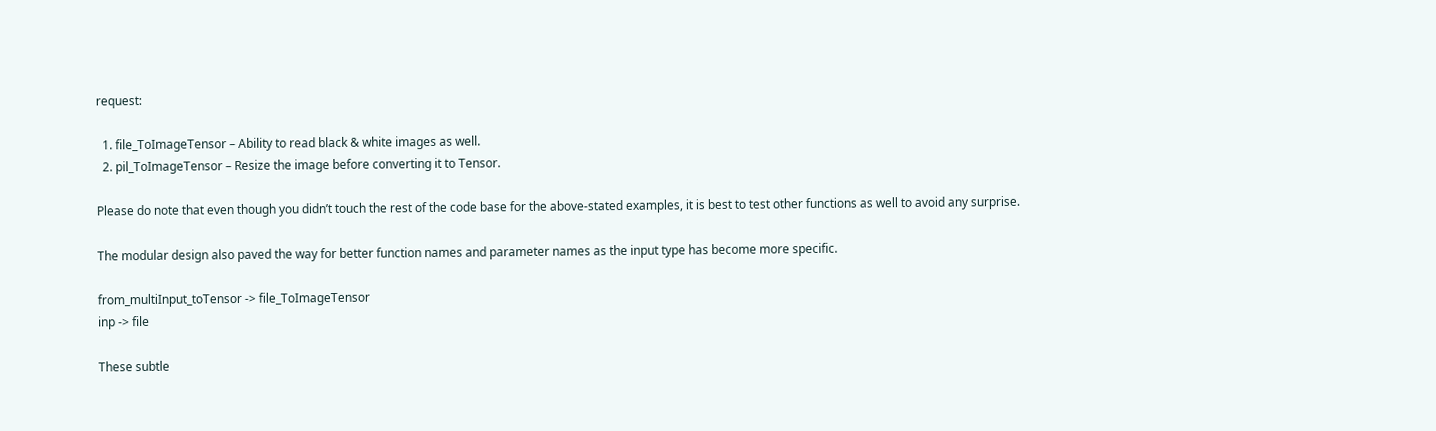request:

  1. file_ToImageTensor – Ability to read black & white images as well.
  2. pil_ToImageTensor – Resize the image before converting it to Tensor.

Please do note that even though you didn’t touch the rest of the code base for the above-stated examples, it is best to test other functions as well to avoid any surprise.

The modular design also paved the way for better function names and parameter names as the input type has become more specific.

from_multiInput_toTensor -> file_ToImageTensor
inp -> file

These subtle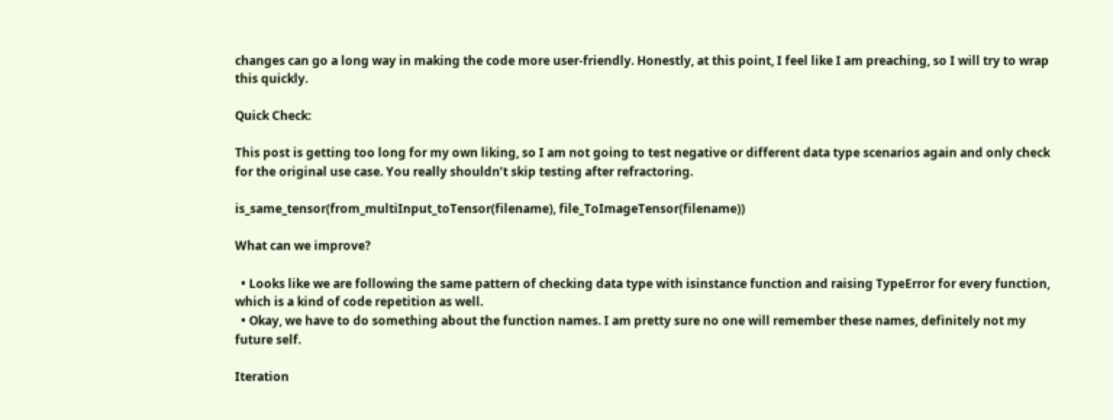changes can go a long way in making the code more user-friendly. Honestly, at this point, I feel like I am preaching, so I will try to wrap this quickly.

Quick Check:

This post is getting too long for my own liking, so I am not going to test negative or different data type scenarios again and only check for the original use case. You really shouldn’t skip testing after refractoring.

is_same_tensor(from_multiInput_toTensor(filename), file_ToImageTensor(filename))

What can we improve?

  • Looks like we are following the same pattern of checking data type with isinstance function and raising TypeError for every function, which is a kind of code repetition as well.
  • Okay, we have to do something about the function names. I am pretty sure no one will remember these names, definitely not my future self.

Iteration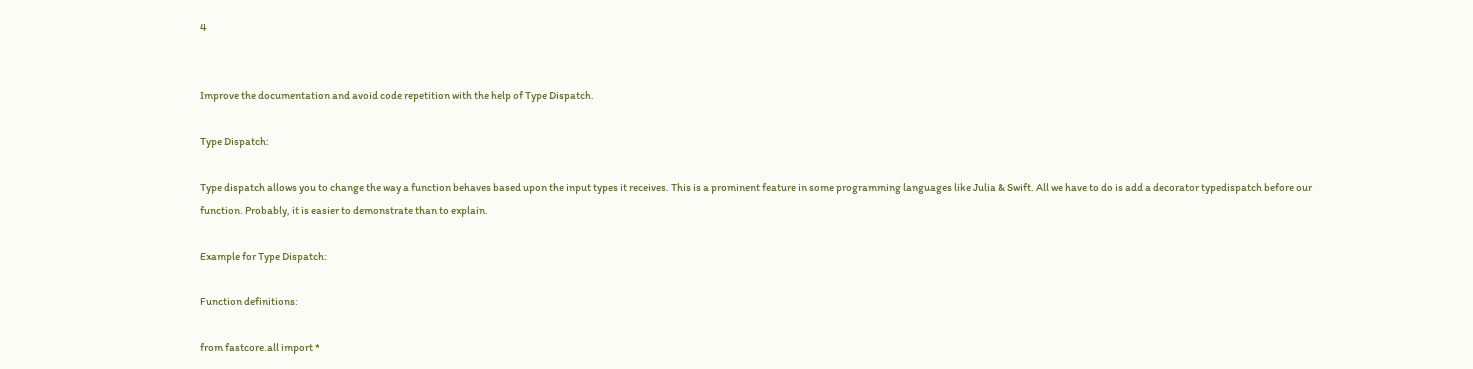4


Improve the documentation and avoid code repetition with the help of Type Dispatch.

Type Dispatch:

Type dispatch allows you to change the way a function behaves based upon the input types it receives. This is a prominent feature in some programming languages like Julia & Swift. All we have to do is add a decorator typedispatch before our function. Probably, it is easier to demonstrate than to explain.

Example for Type Dispatch:

Function definitions:

from fastcore.all import *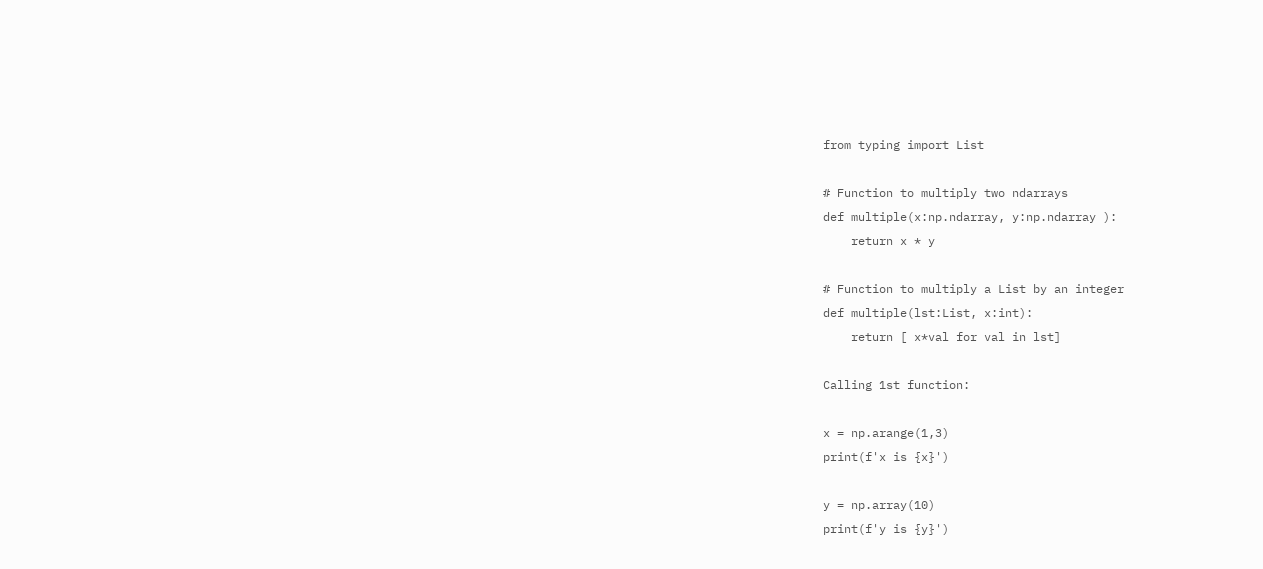from typing import List

# Function to multiply two ndarrays
def multiple(x:np.ndarray, y:np.ndarray ):
    return x * y

# Function to multiply a List by an integer
def multiple(lst:List, x:int):
    return [ x*val for val in lst]

Calling 1st function:

x = np.arange(1,3)
print(f'x is {x}')

y = np.array(10)
print(f'y is {y}')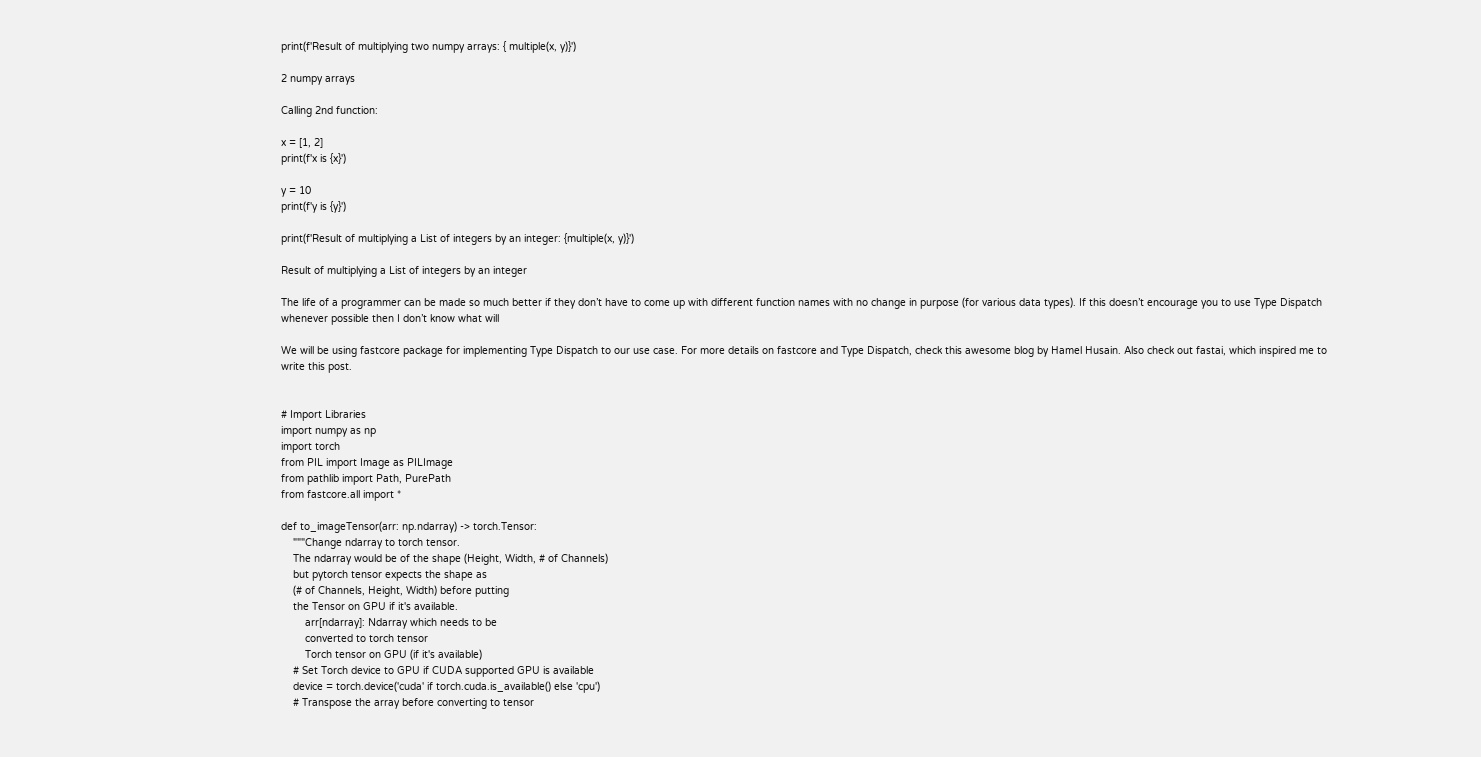print(f'Result of multiplying two numpy arrays: { multiple(x, y)}')

2 numpy arrays

Calling 2nd function:

x = [1, 2]
print(f'x is {x}')

y = 10
print(f'y is {y}')

print(f'Result of multiplying a List of integers by an integer: {multiple(x, y)}')

Result of multiplying a List of integers by an integer

The life of a programmer can be made so much better if they don’t have to come up with different function names with no change in purpose (for various data types). If this doesn’t encourage you to use Type Dispatch whenever possible then I don’t know what will

We will be using fastcore package for implementing Type Dispatch to our use case. For more details on fastcore and Type Dispatch, check this awesome blog by Hamel Husain. Also check out fastai, which inspired me to write this post.


# Import Libraries
import numpy as np
import torch
from PIL import Image as PILImage
from pathlib import Path, PurePath
from fastcore.all import *

def to_imageTensor(arr: np.ndarray) -> torch.Tensor:
    """Change ndarray to torch tensor.
    The ndarray would be of the shape (Height, Width, # of Channels)
    but pytorch tensor expects the shape as
    (# of Channels, Height, Width) before putting
    the Tensor on GPU if it's available.
        arr[ndarray]: Ndarray which needs to be
        converted to torch tensor
        Torch tensor on GPU (if it's available)
    # Set Torch device to GPU if CUDA supported GPU is available
    device = torch.device('cuda' if torch.cuda.is_available() else 'cpu')
    # Transpose the array before converting to tensor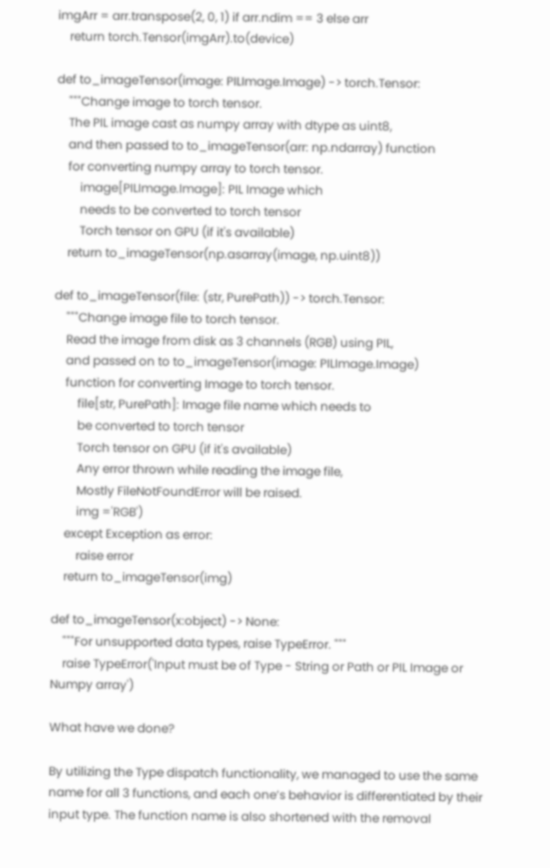imgArr = arr.transpose(2, 0, 1) if arr.ndim == 3 else arr
    return torch.Tensor(imgArr).to(device)

def to_imageTensor(image: PILImage.Image) -> torch.Tensor:
    """Change image to torch tensor.
    The PIL image cast as numpy array with dtype as uint8,
    and then passed to to_imageTensor(arr: np.ndarray) function
    for converting numpy array to torch tensor.
        image[PILImage.Image]: PIL Image which
        needs to be converted to torch tensor
        Torch tensor on GPU (if it's available)
    return to_imageTensor(np.asarray(image, np.uint8))

def to_imageTensor(file: (str, PurePath)) -> torch.Tensor:
    """Change image file to torch tensor.
    Read the image from disk as 3 channels (RGB) using PIL,
    and passed on to to_imageTensor(image: PILImage.Image)
    function for converting Image to torch tensor.
        file[str, PurePath]: Image file name which needs to
        be converted to torch tensor
        Torch tensor on GPU (if it's available)
        Any error thrown while reading the image file,
        Mostly FileNotFoundError will be raised.
        img ='RGB')
    except Exception as error:
        raise error
    return to_imageTensor(img)

def to_imageTensor(x:object) -> None:
    """For unsupported data types, raise TypeError. """
    raise TypeError('Input must be of Type - String or Path or PIL Image or Numpy array')

What have we done?

By utilizing the Type dispatch functionality, we managed to use the same name for all 3 functions, and each one’s behavior is differentiated by their input type. The function name is also shortened with the removal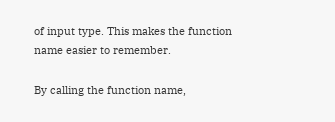of input type. This makes the function name easier to remember.

By calling the function name,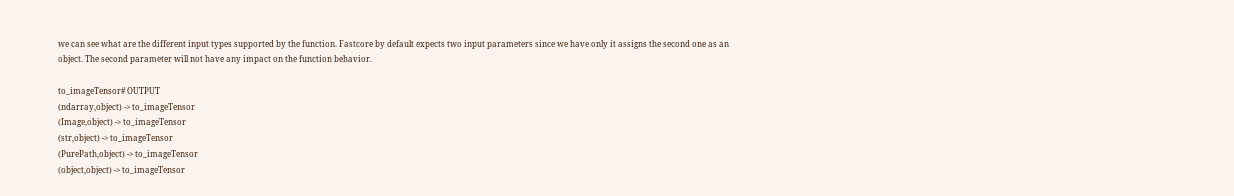we can see what are the different input types supported by the function. Fastcore by default expects two input parameters since we have only it assigns the second one as an object. The second parameter will not have any impact on the function behavior.

to_imageTensor# OUTPUT
(ndarray,object) -> to_imageTensor
(Image,object) -> to_imageTensor
(str,object) -> to_imageTensor
(PurePath,object) -> to_imageTensor
(object,object) -> to_imageTensor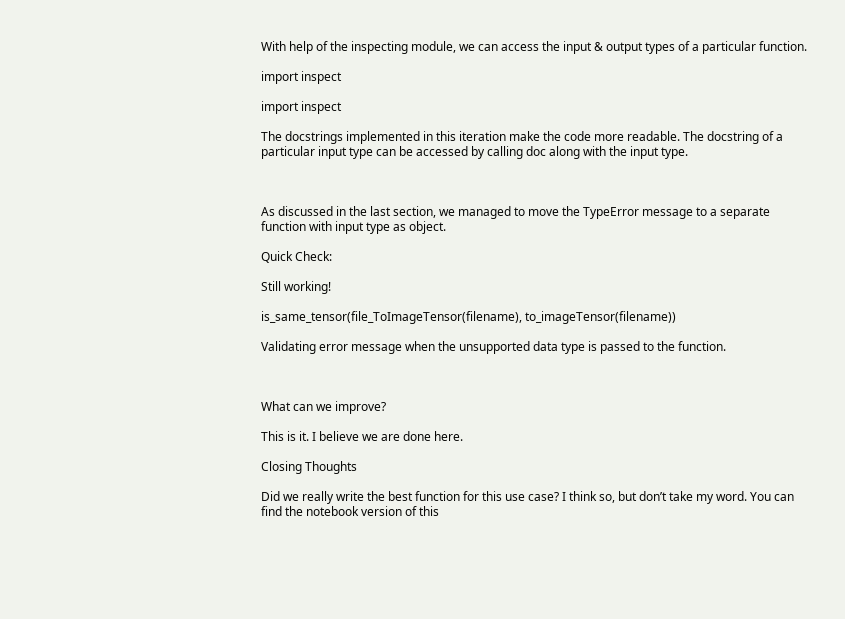With help of the inspecting module, we can access the input & output types of a particular function.

import inspect

import inspect

The docstrings implemented in this iteration make the code more readable. The docstring of a particular input type can be accessed by calling doc along with the input type.



As discussed in the last section, we managed to move the TypeError message to a separate function with input type as object.

Quick Check:

Still working!

is_same_tensor(file_ToImageTensor(filename), to_imageTensor(filename))

Validating error message when the unsupported data type is passed to the function.



What can we improve?

This is it. I believe we are done here.

Closing Thoughts

Did we really write the best function for this use case? I think so, but don’t take my word. You can find the notebook version of this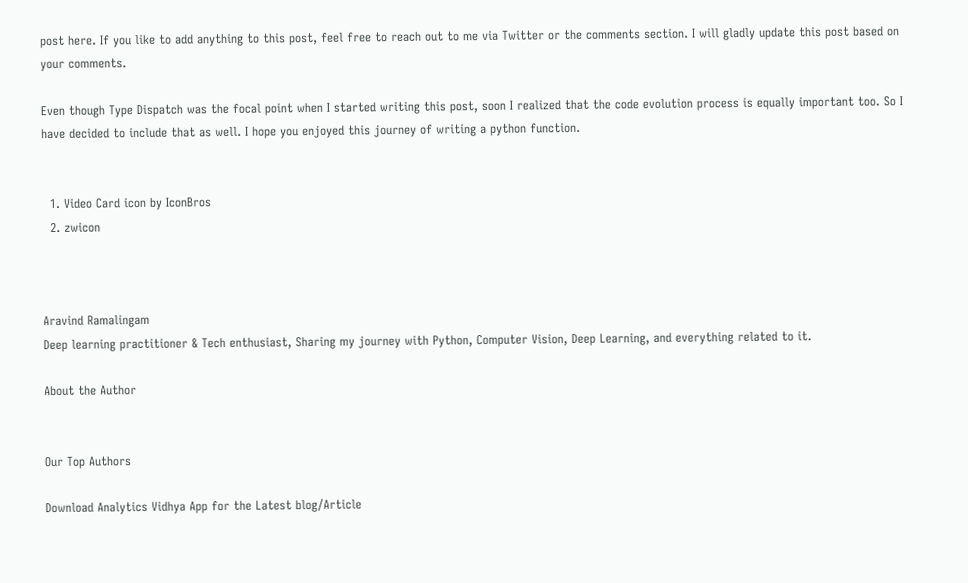post here. If you like to add anything to this post, feel free to reach out to me via Twitter or the comments section. I will gladly update this post based on your comments.

Even though Type Dispatch was the focal point when I started writing this post, soon I realized that the code evolution process is equally important too. So I have decided to include that as well. I hope you enjoyed this journey of writing a python function.


  1. Video Card icon by IconBros
  2. zwicon



Aravind Ramalingam
Deep learning practitioner & Tech enthusiast, Sharing my journey with Python, Computer Vision, Deep Learning, and everything related to it.

About the Author


Our Top Authors

Download Analytics Vidhya App for the Latest blog/Article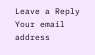Leave a Reply Your email address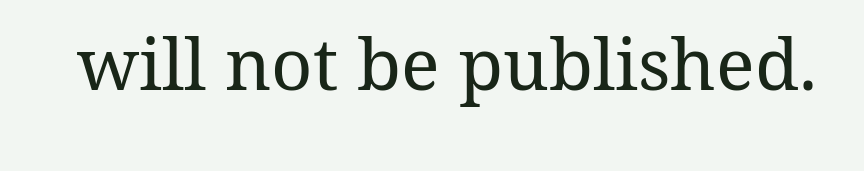will not be published.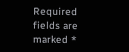Required fields are marked *